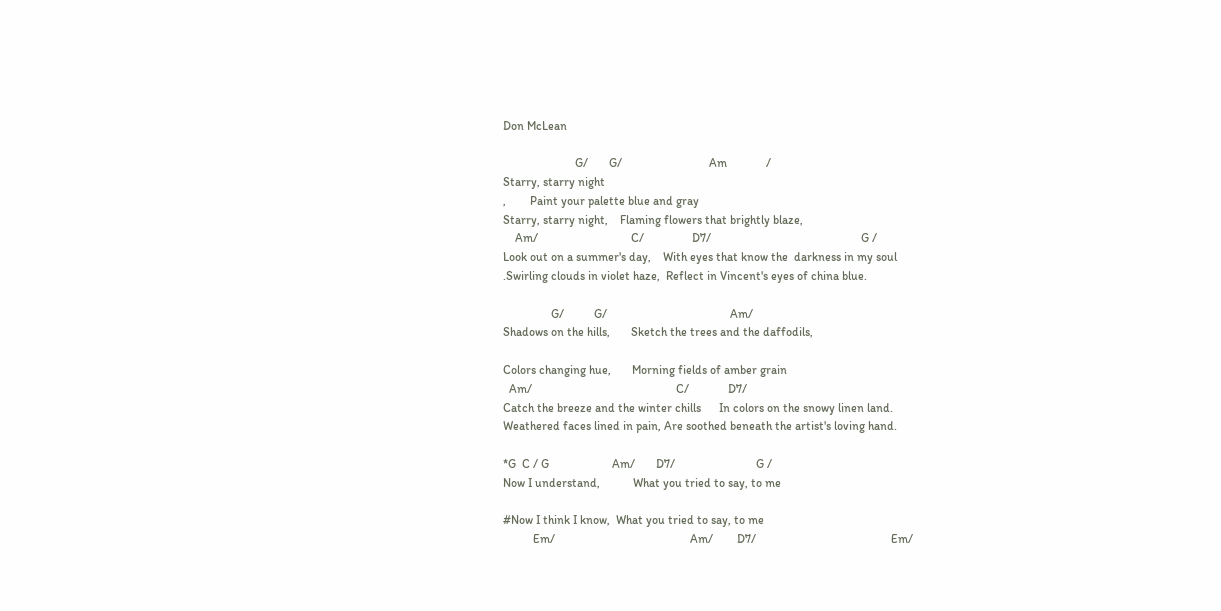Don McLean

                        G/       G/                             Am             /
Starry, starry night
,        Paint your palette blue and gray
Starry, starry night,    Flaming flowers that brightly blaze,
    Am/                               C/                D7/                                                  G /
Look out on a summer's day,    With eyes that know the  darkness in my soul
.Swirling clouds in violet haze,  Reflect in Vincent's eyes of china blue.

                G/          G/                                         Am/
Shadows on the hills,       Sketch the trees and the daffodils,

Colors changing hue,       Morning fields of amber grain
  Am/                                                C/             D7/
Catch the breeze and the winter chills      In colors on the snowy linen land.
Weathered faces lined in pain, Are soothed beneath the artist's loving hand.

*G  C / G                     Am/       D7/                           G /
Now I understand,           What you tried to say, to me

#Now I think I know,  What you tried to say, to me
          Em/                                             Am/        D7/                                             Em/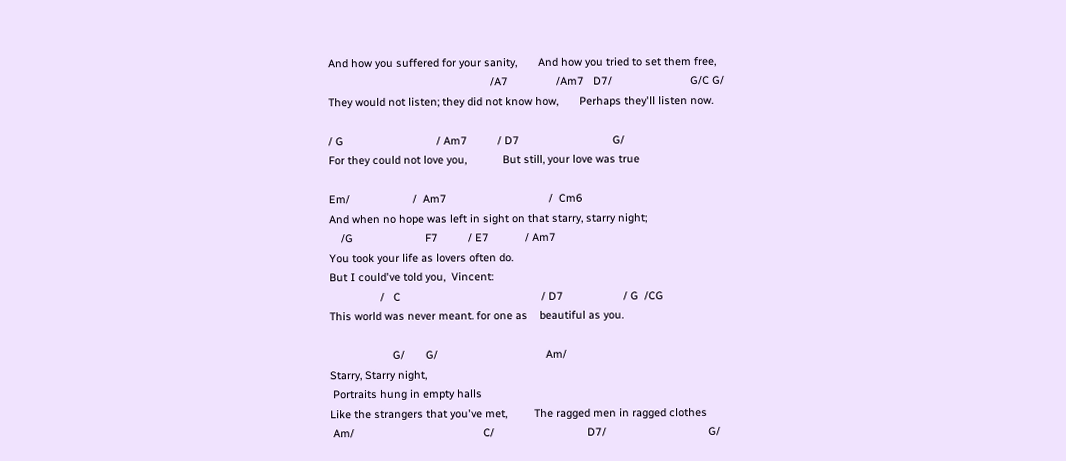And how you suffered for your sanity,       And how you tried to set them free,
                                                      /A7                /Am7   D7/                          G/C G/
They would not listen; they did not know how,       Perhaps they'll listen now.

/ G                               / Am7          / D7                               G/
For they could not love you,            But still, your love was true

Em/                     /  Am7                                  /  Cm6
And when no hope was left in sight on that starry, starry night;
    /G                        F7          / E7            / Am7
You took your life as lovers often do.
But I could've told you,  Vincent:
                 /   C                                               / D7                    / G  /CG
This world was never meant. for one as    beautiful as you.

                     G/       G/                                    Am/
Starry, Starry night,
 Portraits hung in empty halls
Like the strangers that you've met,         The ragged men in ragged clothes
 Am/                                           C/                               D7/                                  G/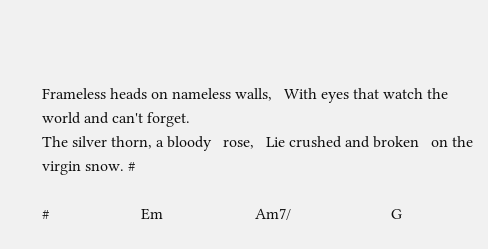Frameless heads on nameless walls,   With eyes that watch the world and can't forget.
The silver thorn, a bloody   rose,   Lie crushed and broken   on the virgin snow. #

#                       Em                       Am7/                         G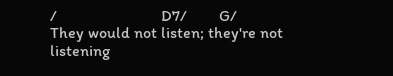/                          D7/        G/
They would not listen; they're not listening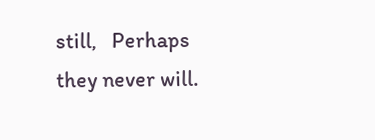still,   Perhaps they never will.